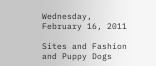Wednesday, February 16, 2011

Sites and Fashion and Puppy Dogs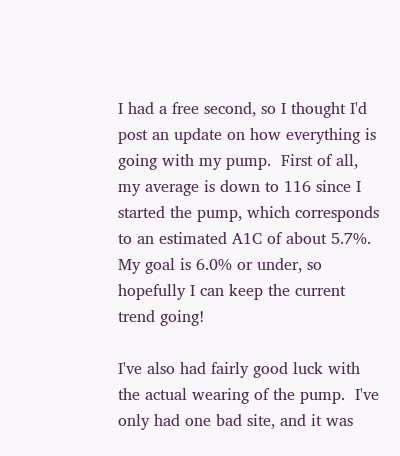I had a free second, so I thought I'd post an update on how everything is going with my pump.  First of all, my average is down to 116 since I started the pump, which corresponds to an estimated A1C of about 5.7%.  My goal is 6.0% or under, so hopefully I can keep the current trend going!

I've also had fairly good luck with the actual wearing of the pump.  I've only had one bad site, and it was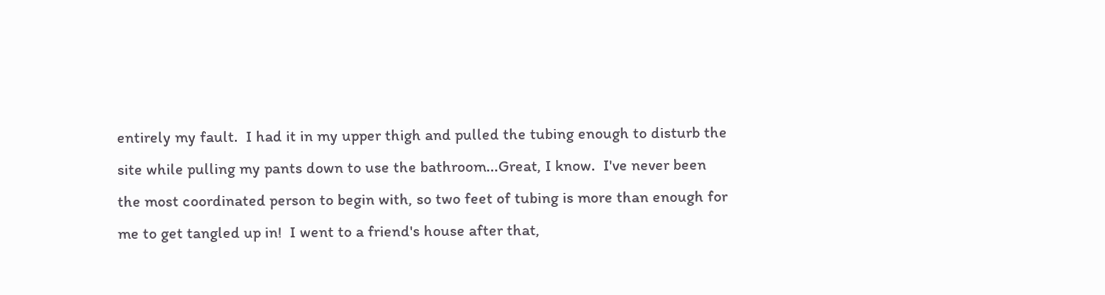entirely my fault.  I had it in my upper thigh and pulled the tubing enough to disturb the site while pulling my pants down to use the bathroom...Great, I know.  I've never been the most coordinated person to begin with, so two feet of tubing is more than enough for me to get tangled up in!  I went to a friend's house after that,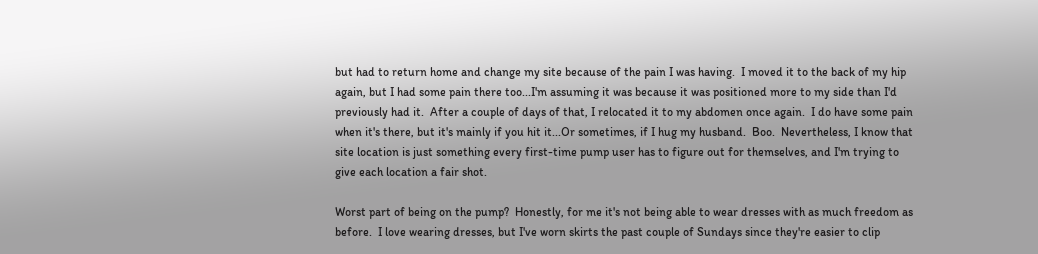but had to return home and change my site because of the pain I was having.  I moved it to the back of my hip again, but I had some pain there too...I'm assuming it was because it was positioned more to my side than I'd previously had it.  After a couple of days of that, I relocated it to my abdomen once again.  I do have some pain when it's there, but it's mainly if you hit it...Or sometimes, if I hug my husband.  Boo.  Nevertheless, I know that site location is just something every first-time pump user has to figure out for themselves, and I'm trying to give each location a fair shot.

Worst part of being on the pump?  Honestly, for me it's not being able to wear dresses with as much freedom as before.  I love wearing dresses, but I've worn skirts the past couple of Sundays since they're easier to clip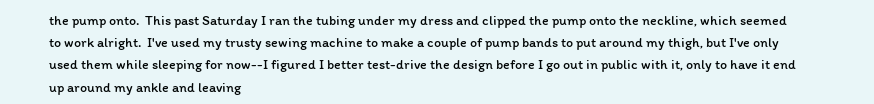the pump onto.  This past Saturday I ran the tubing under my dress and clipped the pump onto the neckline, which seemed to work alright.  I've used my trusty sewing machine to make a couple of pump bands to put around my thigh, but I've only used them while sleeping for now--I figured I better test-drive the design before I go out in public with it, only to have it end up around my ankle and leaving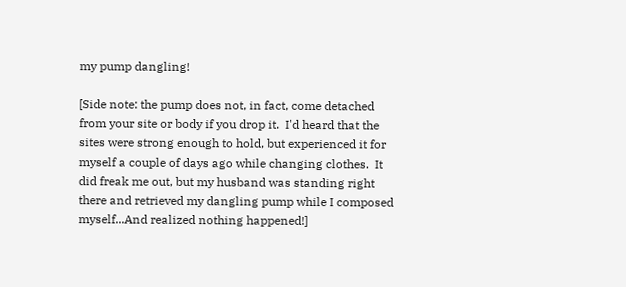my pump dangling!

[Side note: the pump does not, in fact, come detached from your site or body if you drop it.  I'd heard that the sites were strong enough to hold, but experienced it for myself a couple of days ago while changing clothes.  It did freak me out, but my husband was standing right there and retrieved my dangling pump while I composed myself...And realized nothing happened!]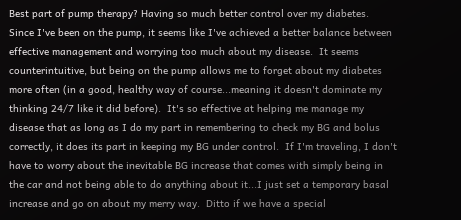Best part of pump therapy? Having so much better control over my diabetes.  Since I've been on the pump, it seems like I've achieved a better balance between effective management and worrying too much about my disease.  It seems counterintuitive, but being on the pump allows me to forget about my diabetes more often (in a good, healthy way of course...meaning it doesn't dominate my thinking 24/7 like it did before).  It's so effective at helping me manage my disease that as long as I do my part in remembering to check my BG and bolus correctly, it does its part in keeping my BG under control.  If I'm traveling, I don't have to worry about the inevitable BG increase that comes with simply being in the car and not being able to do anything about it...I just set a temporary basal increase and go on about my merry way.  Ditto if we have a special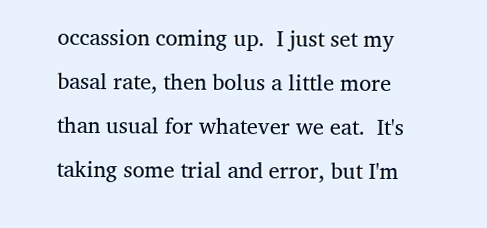occassion coming up.  I just set my basal rate, then bolus a little more than usual for whatever we eat.  It's taking some trial and error, but I'm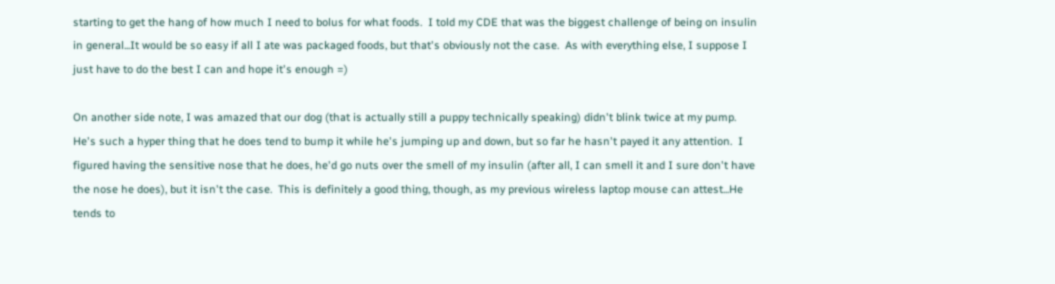starting to get the hang of how much I need to bolus for what foods.  I told my CDE that was the biggest challenge of being on insulin in general...It would be so easy if all I ate was packaged foods, but that's obviously not the case.  As with everything else, I suppose I just have to do the best I can and hope it's enough =)

On another side note, I was amazed that our dog (that is actually still a puppy technically speaking) didn't blink twice at my pump.  He's such a hyper thing that he does tend to bump it while he's jumping up and down, but so far he hasn't payed it any attention.  I figured having the sensitive nose that he does, he'd go nuts over the smell of my insulin (after all, I can smell it and I sure don't have the nose he does), but it isn't the case.  This is definitely a good thing, though, as my previous wireless laptop mouse can attest...He tends to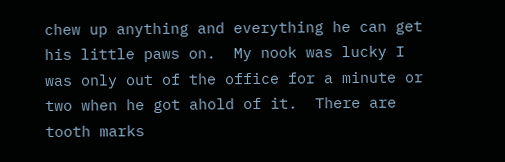chew up anything and everything he can get his little paws on.  My nook was lucky I was only out of the office for a minute or two when he got ahold of it.  There are tooth marks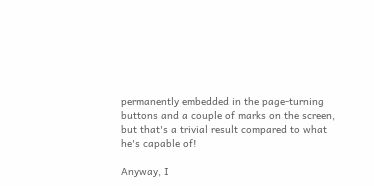permanently embedded in the page-turning buttons and a couple of marks on the screen, but that's a trivial result compared to what he's capable of!

Anyway, I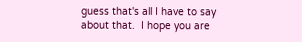guess that's all I have to say about that.  I hope you are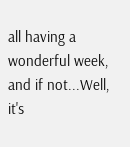all having a wonderful week, and if not...Well, it's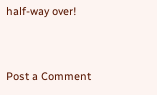half-way over!


Post a Comment